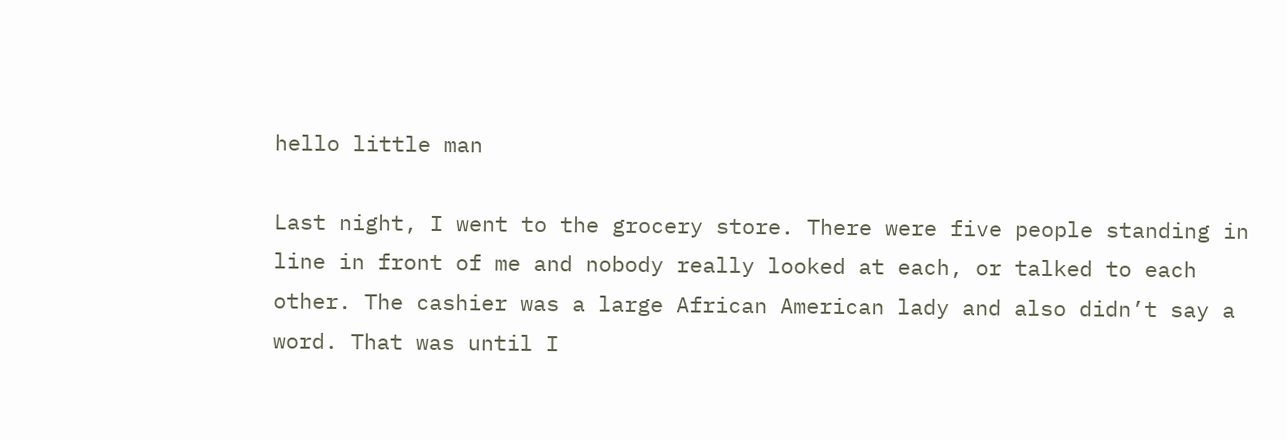hello little man

Last night, I went to the grocery store. There were five people standing in line in front of me and nobody really looked at each, or talked to each other. The cashier was a large African American lady and also didn’t say a word. That was until I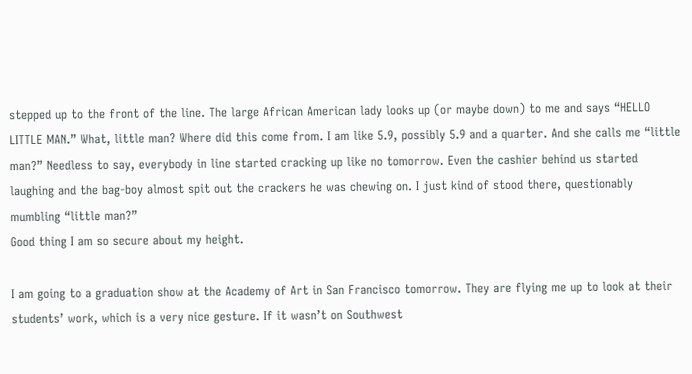stepped up to the front of the line. The large African American lady looks up (or maybe down) to me and says “HELLO LITTLE MAN.” What, little man? Where did this come from. I am like 5.9, possibly 5.9 and a quarter. And she calls me “little man?” Needless to say, everybody in line started cracking up like no tomorrow. Even the cashier behind us started laughing and the bag-boy almost spit out the crackers he was chewing on. I just kind of stood there, questionably mumbling “little man?”
Good thing I am so secure about my height.

I am going to a graduation show at the Academy of Art in San Francisco tomorrow. They are flying me up to look at their students’ work, which is a very nice gesture. If it wasn’t on Southwest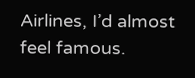Airlines, I’d almost feel famous.